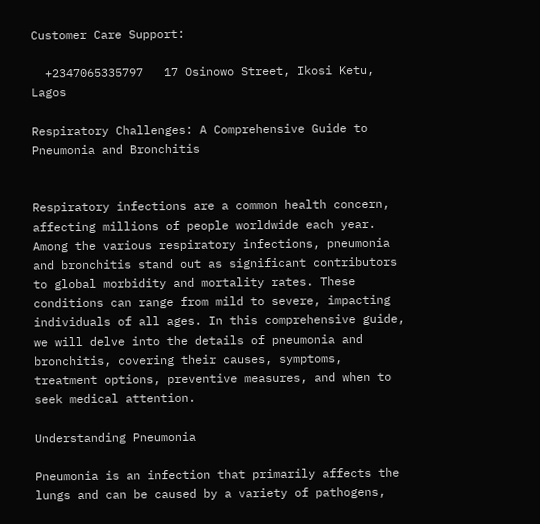Customer Care Support:

  +2347065335797   17 Osinowo Street, Ikosi Ketu, Lagos

Respiratory Challenges: A Comprehensive Guide to Pneumonia and Bronchitis


Respiratory infections are a common health concern, affecting millions of people worldwide each year. Among the various respiratory infections, pneumonia and bronchitis stand out as significant contributors to global morbidity and mortality rates. These conditions can range from mild to severe, impacting individuals of all ages. In this comprehensive guide, we will delve into the details of pneumonia and bronchitis, covering their causes, symptoms, treatment options, preventive measures, and when to seek medical attention.

Understanding Pneumonia

Pneumonia is an infection that primarily affects the lungs and can be caused by a variety of pathogens,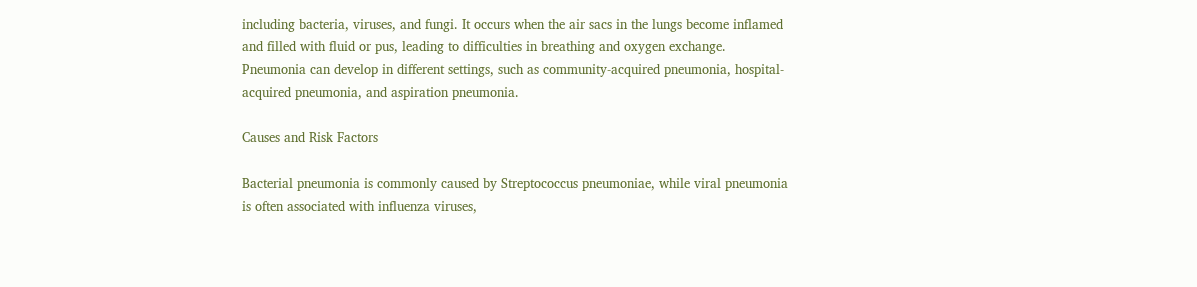including bacteria, viruses, and fungi. It occurs when the air sacs in the lungs become inflamed and filled with fluid or pus, leading to difficulties in breathing and oxygen exchange. Pneumonia can develop in different settings, such as community-acquired pneumonia, hospital-acquired pneumonia, and aspiration pneumonia.

Causes and Risk Factors

Bacterial pneumonia is commonly caused by Streptococcus pneumoniae, while viral pneumonia is often associated with influenza viruses,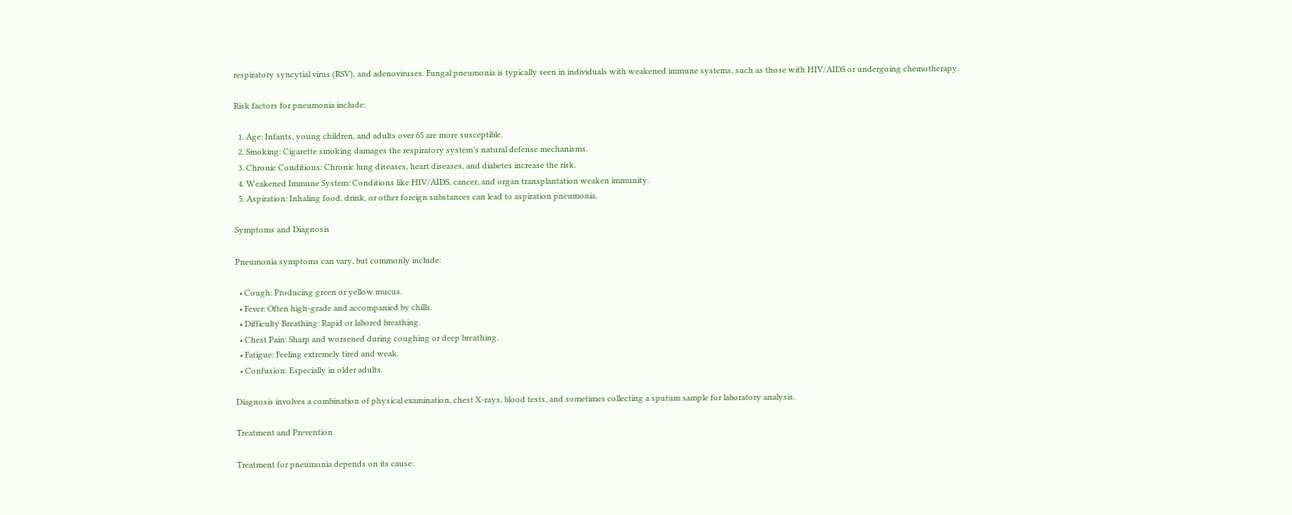respiratory syncytial virus (RSV), and adenoviruses. Fungal pneumonia is typically seen in individuals with weakened immune systems, such as those with HIV/AIDS or undergoing chemotherapy.

Risk factors for pneumonia include:

  1. Age: Infants, young children, and adults over 65 are more susceptible.
  2. Smoking: Cigarette smoking damages the respiratory system’s natural defense mechanisms.
  3. Chronic Conditions: Chronic lung diseases, heart diseases, and diabetes increase the risk.
  4. Weakened Immune System: Conditions like HIV/AIDS, cancer, and organ transplantation weaken immunity.
  5. Aspiration: Inhaling food, drink, or other foreign substances can lead to aspiration pneumonia.

Symptoms and Diagnosis

Pneumonia symptoms can vary, but commonly include:

  • Cough: Producing green or yellow mucus.
  • Fever: Often high-grade and accompanied by chills.
  • Difficulty Breathing: Rapid or labored breathing.
  • Chest Pain: Sharp and worsened during coughing or deep breathing.
  • Fatigue: Feeling extremely tired and weak.
  • Confusion: Especially in older adults.

Diagnosis involves a combination of physical examination, chest X-rays, blood tests, and sometimes collecting a sputum sample for laboratory analysis.

Treatment and Prevention

Treatment for pneumonia depends on its cause: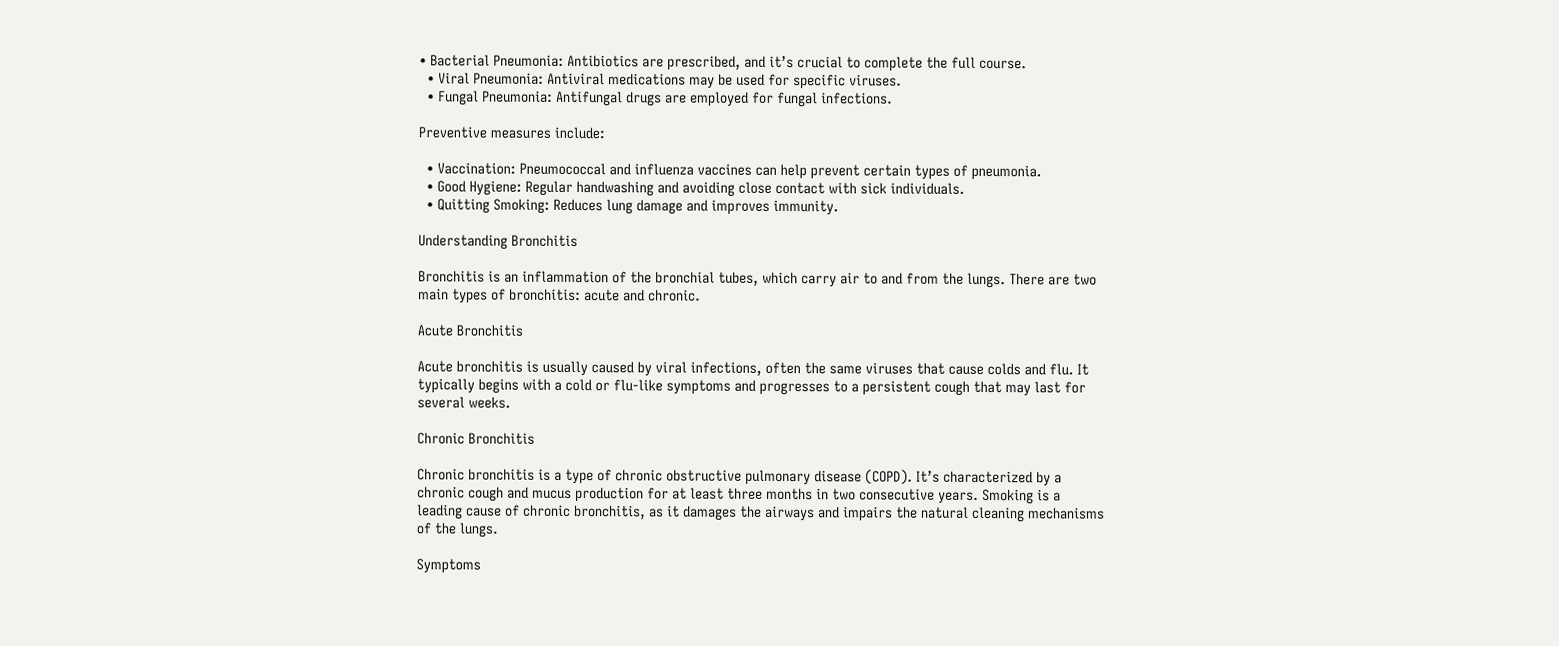• Bacterial Pneumonia: Antibiotics are prescribed, and it’s crucial to complete the full course.
  • Viral Pneumonia: Antiviral medications may be used for specific viruses.
  • Fungal Pneumonia: Antifungal drugs are employed for fungal infections.

Preventive measures include:

  • Vaccination: Pneumococcal and influenza vaccines can help prevent certain types of pneumonia.
  • Good Hygiene: Regular handwashing and avoiding close contact with sick individuals.
  • Quitting Smoking: Reduces lung damage and improves immunity.

Understanding Bronchitis

Bronchitis is an inflammation of the bronchial tubes, which carry air to and from the lungs. There are two main types of bronchitis: acute and chronic.

Acute Bronchitis

Acute bronchitis is usually caused by viral infections, often the same viruses that cause colds and flu. It typically begins with a cold or flu-like symptoms and progresses to a persistent cough that may last for several weeks.

Chronic Bronchitis

Chronic bronchitis is a type of chronic obstructive pulmonary disease (COPD). It’s characterized by a chronic cough and mucus production for at least three months in two consecutive years. Smoking is a leading cause of chronic bronchitis, as it damages the airways and impairs the natural cleaning mechanisms of the lungs.

Symptoms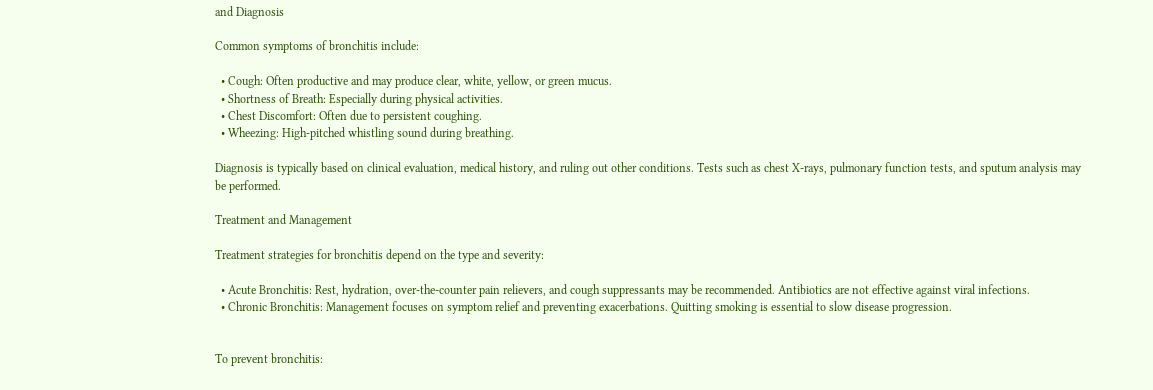and Diagnosis

Common symptoms of bronchitis include:

  • Cough: Often productive and may produce clear, white, yellow, or green mucus.
  • Shortness of Breath: Especially during physical activities.
  • Chest Discomfort: Often due to persistent coughing.
  • Wheezing: High-pitched whistling sound during breathing.

Diagnosis is typically based on clinical evaluation, medical history, and ruling out other conditions. Tests such as chest X-rays, pulmonary function tests, and sputum analysis may be performed.

Treatment and Management

Treatment strategies for bronchitis depend on the type and severity:

  • Acute Bronchitis: Rest, hydration, over-the-counter pain relievers, and cough suppressants may be recommended. Antibiotics are not effective against viral infections.
  • Chronic Bronchitis: Management focuses on symptom relief and preventing exacerbations. Quitting smoking is essential to slow disease progression.


To prevent bronchitis: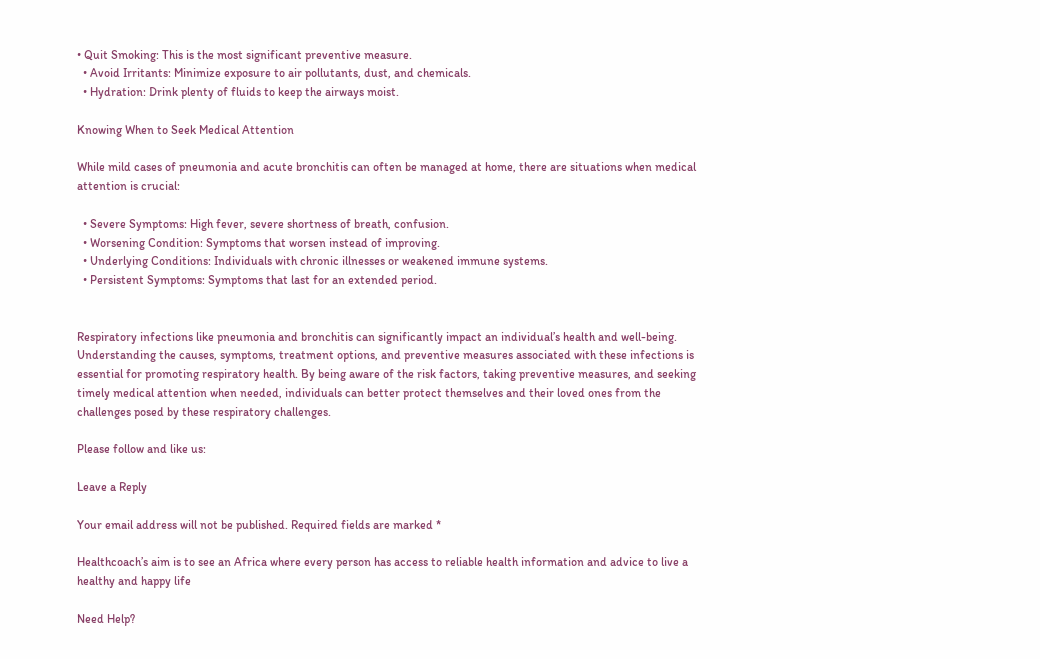• Quit Smoking: This is the most significant preventive measure.
  • Avoid Irritants: Minimize exposure to air pollutants, dust, and chemicals.
  • Hydration: Drink plenty of fluids to keep the airways moist.

Knowing When to Seek Medical Attention

While mild cases of pneumonia and acute bronchitis can often be managed at home, there are situations when medical attention is crucial:

  • Severe Symptoms: High fever, severe shortness of breath, confusion.
  • Worsening Condition: Symptoms that worsen instead of improving.
  • Underlying Conditions: Individuals with chronic illnesses or weakened immune systems.
  • Persistent Symptoms: Symptoms that last for an extended period.


Respiratory infections like pneumonia and bronchitis can significantly impact an individual’s health and well-being. Understanding the causes, symptoms, treatment options, and preventive measures associated with these infections is essential for promoting respiratory health. By being aware of the risk factors, taking preventive measures, and seeking timely medical attention when needed, individuals can better protect themselves and their loved ones from the challenges posed by these respiratory challenges.

Please follow and like us:

Leave a Reply

Your email address will not be published. Required fields are marked *

Healthcoach’s aim is to see an Africa where every person has access to reliable health information and advice to live a healthy and happy life

Need Help?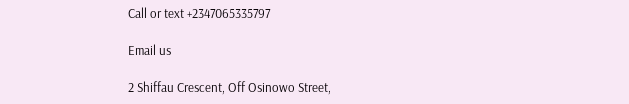Call or text +2347065335797

Email us

2 Shiffau Crescent, Off Osinowo Street,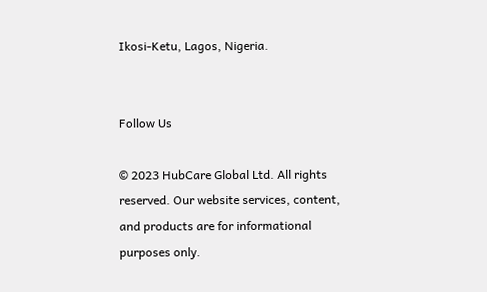Ikosi-Ketu, Lagos, Nigeria.


Follow Us

© 2023 HubCare Global Ltd. All rights reserved. Our website services, content, and products are for informational purposes only.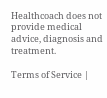Healthcoach does not provide medical advice, diagnosis and treatment.

Terms of Service |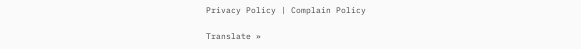Privacy Policy | Complain Policy

Translate »